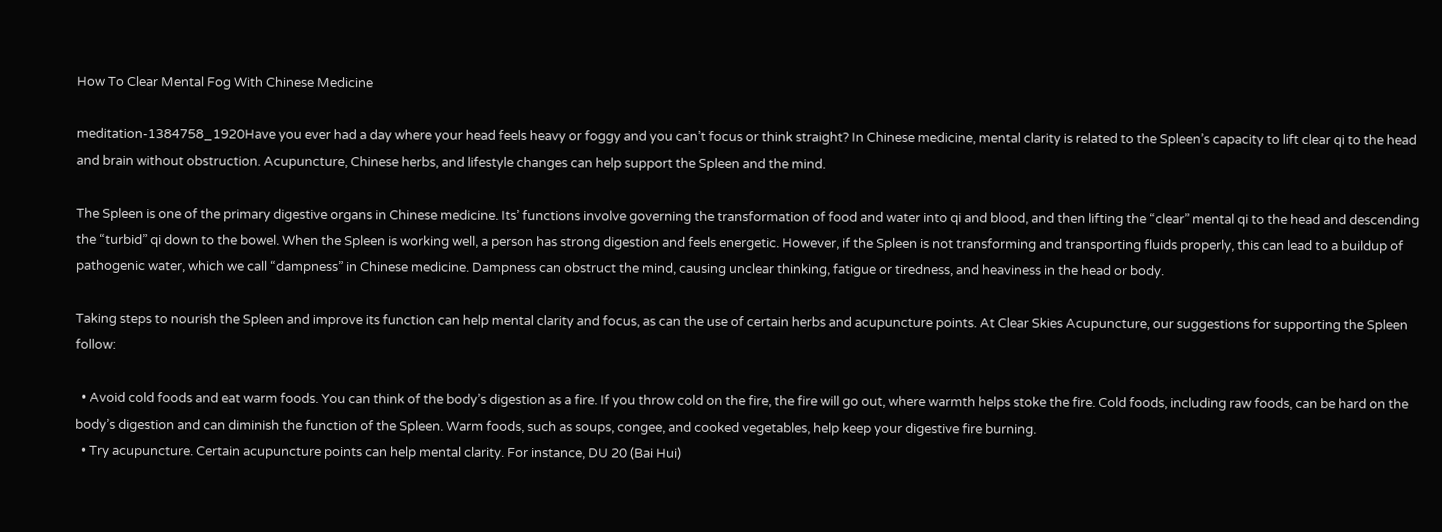How To Clear Mental Fog With Chinese Medicine

meditation-1384758_1920Have you ever had a day where your head feels heavy or foggy and you can’t focus or think straight? In Chinese medicine, mental clarity is related to the Spleen’s capacity to lift clear qi to the head and brain without obstruction. Acupuncture, Chinese herbs, and lifestyle changes can help support the Spleen and the mind.

The Spleen is one of the primary digestive organs in Chinese medicine. Its’ functions involve governing the transformation of food and water into qi and blood, and then lifting the “clear” mental qi to the head and descending the “turbid” qi down to the bowel. When the Spleen is working well, a person has strong digestion and feels energetic. However, if the Spleen is not transforming and transporting fluids properly, this can lead to a buildup of pathogenic water, which we call “dampness” in Chinese medicine. Dampness can obstruct the mind, causing unclear thinking, fatigue or tiredness, and heaviness in the head or body.

Taking steps to nourish the Spleen and improve its function can help mental clarity and focus, as can the use of certain herbs and acupuncture points. At Clear Skies Acupuncture, our suggestions for supporting the Spleen follow:

  • Avoid cold foods and eat warm foods. You can think of the body’s digestion as a fire. If you throw cold on the fire, the fire will go out, where warmth helps stoke the fire. Cold foods, including raw foods, can be hard on the body’s digestion and can diminish the function of the Spleen. Warm foods, such as soups, congee, and cooked vegetables, help keep your digestive fire burning.
  • Try acupuncture. Certain acupuncture points can help mental clarity. For instance, DU 20 (Bai Hui)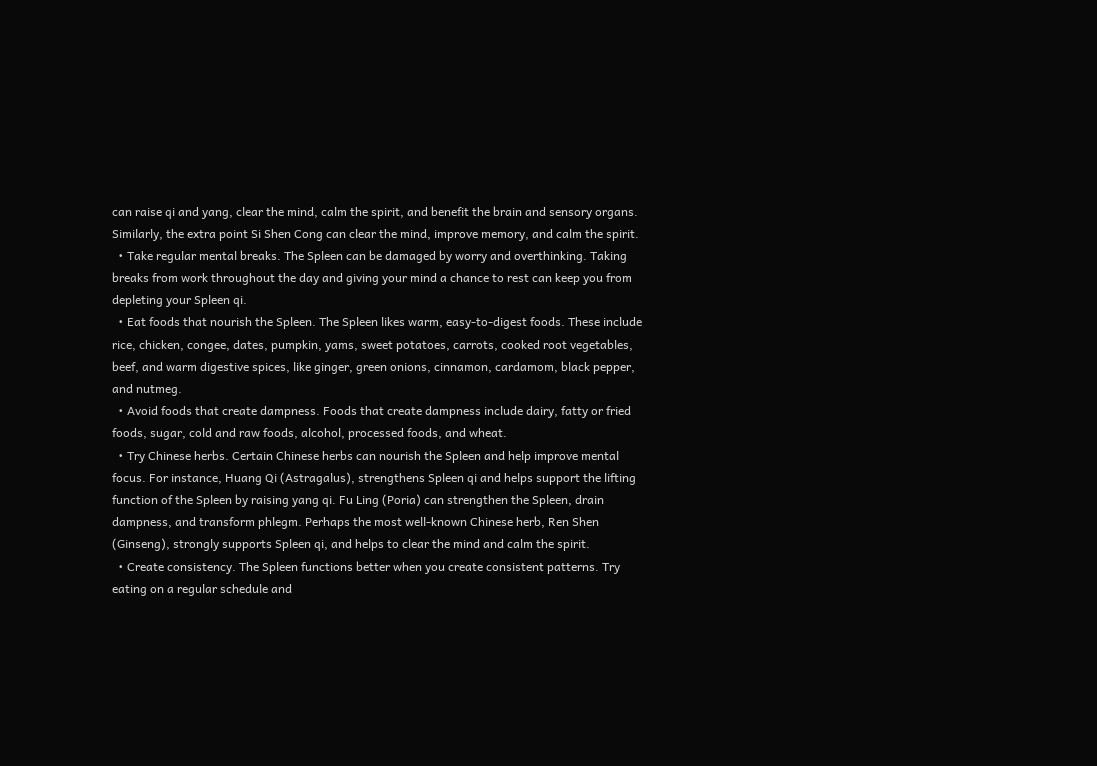can raise qi and yang, clear the mind, calm the spirit, and benefit the brain and sensory organs. Similarly, the extra point Si Shen Cong can clear the mind, improve memory, and calm the spirit.
  • Take regular mental breaks. The Spleen can be damaged by worry and overthinking. Taking breaks from work throughout the day and giving your mind a chance to rest can keep you from depleting your Spleen qi.
  • Eat foods that nourish the Spleen. The Spleen likes warm, easy-to-digest foods. These include rice, chicken, congee, dates, pumpkin, yams, sweet potatoes, carrots, cooked root vegetables, beef, and warm digestive spices, like ginger, green onions, cinnamon, cardamom, black pepper, and nutmeg.
  • Avoid foods that create dampness. Foods that create dampness include dairy, fatty or fried foods, sugar, cold and raw foods, alcohol, processed foods, and wheat.
  • Try Chinese herbs. Certain Chinese herbs can nourish the Spleen and help improve mental focus. For instance, Huang Qi (Astragalus), strengthens Spleen qi and helps support the lifting function of the Spleen by raising yang qi. Fu Ling (Poria) can strengthen the Spleen, drain dampness, and transform phlegm. Perhaps the most well-known Chinese herb, Ren Shen (Ginseng), strongly supports Spleen qi, and helps to clear the mind and calm the spirit.
  • Create consistency. The Spleen functions better when you create consistent patterns. Try eating on a regular schedule and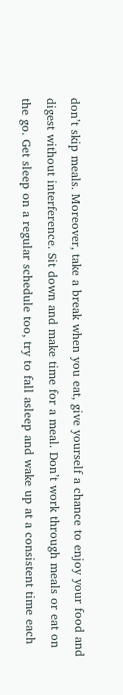don’t skip meals. Moreover, take a break when you eat, give yourself a chance to enjoy your food and digest without interference. Sit down and make time for a meal. Don’t work through meals or eat on the go. Get sleep on a regular schedule too, try to fall asleep and wake up at a consistent time each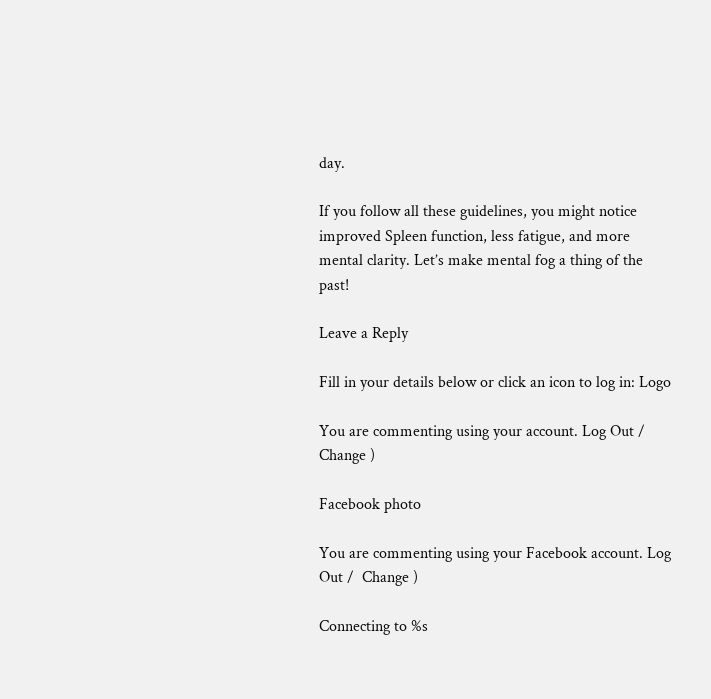day.

If you follow all these guidelines, you might notice improved Spleen function, less fatigue, and more mental clarity. Let’s make mental fog a thing of the past!

Leave a Reply

Fill in your details below or click an icon to log in: Logo

You are commenting using your account. Log Out /  Change )

Facebook photo

You are commenting using your Facebook account. Log Out /  Change )

Connecting to %s